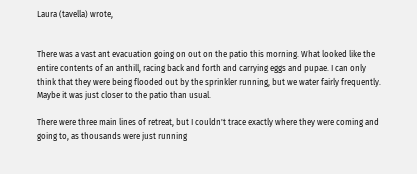Laura (tavella) wrote,


There was a vast ant evacuation going on out on the patio this morning. What looked like the entire contents of an anthill, racing back and forth and carrying eggs and pupae. I can only think that they were being flooded out by the sprinkler running, but we water fairly frequently. Maybe it was just closer to the patio than usual.

There were three main lines of retreat, but I couldn't trace exactly where they were coming and going to, as thousands were just running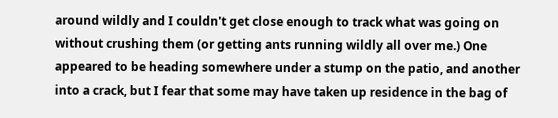around wildly and I couldn't get close enough to track what was going on without crushing them (or getting ants running wildly all over me.) One appeared to be heading somewhere under a stump on the patio, and another into a crack, but I fear that some may have taken up residence in the bag of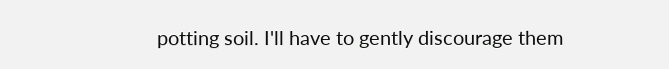potting soil. I'll have to gently discourage them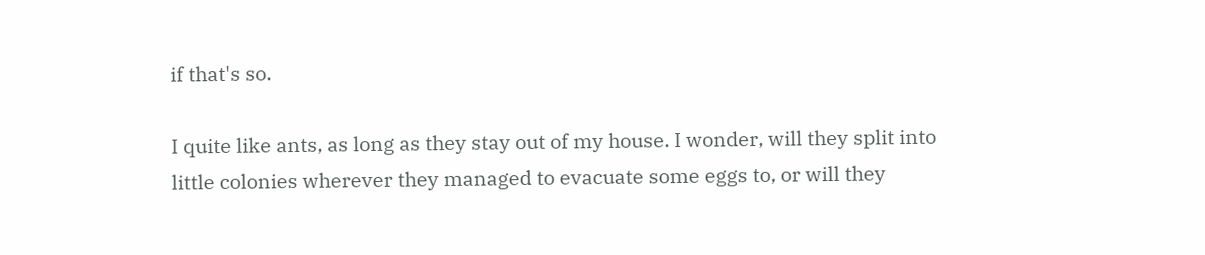if that's so.

I quite like ants, as long as they stay out of my house. I wonder, will they split into little colonies wherever they managed to evacuate some eggs to, or will they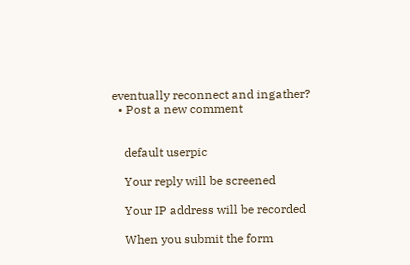eventually reconnect and ingather?
  • Post a new comment


    default userpic

    Your reply will be screened

    Your IP address will be recorded

    When you submit the form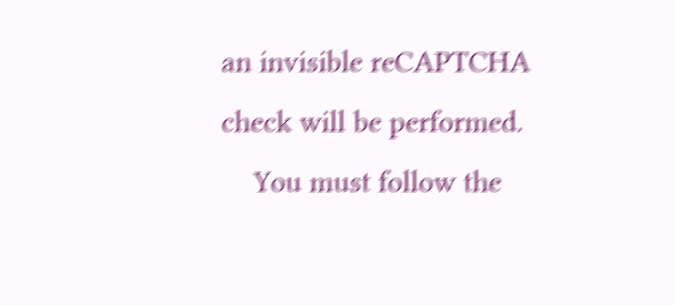an invisible reCAPTCHA check will be performed.
    You must follow the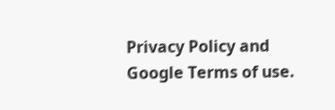Privacy Policy and Google Terms of use.